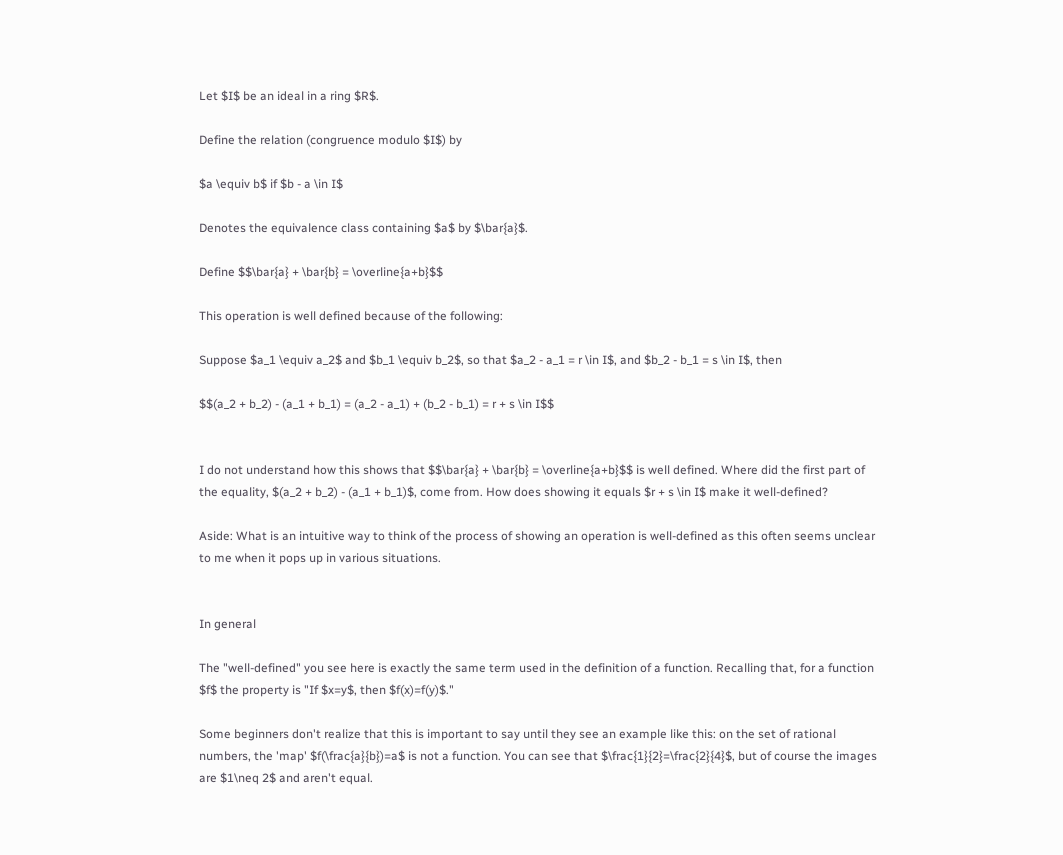Let $I$ be an ideal in a ring $R$.

Define the relation (congruence modulo $I$) by

$a \equiv b$ if $b - a \in I$

Denotes the equivalence class containing $a$ by $\bar{a}$.

Define $$\bar{a} + \bar{b} = \overline{a+b}$$

This operation is well defined because of the following:

Suppose $a_1 \equiv a_2$ and $b_1 \equiv b_2$, so that $a_2 - a_1 = r \in I$, and $b_2 - b_1 = s \in I$, then

$$(a_2 + b_2) - (a_1 + b_1) = (a_2 - a_1) + (b_2 - b_1) = r + s \in I$$


I do not understand how this shows that $$\bar{a} + \bar{b} = \overline{a+b}$$ is well defined. Where did the first part of the equality, $(a_2 + b_2) - (a_1 + b_1)$, come from. How does showing it equals $r + s \in I$ make it well-defined?

Aside: What is an intuitive way to think of the process of showing an operation is well-defined as this often seems unclear to me when it pops up in various situations.


In general

The "well-defined" you see here is exactly the same term used in the definition of a function. Recalling that, for a function $f$ the property is "If $x=y$, then $f(x)=f(y)$."

Some beginners don't realize that this is important to say until they see an example like this: on the set of rational numbers, the 'map' $f(\frac{a}{b})=a$ is not a function. You can see that $\frac{1}{2}=\frac{2}{4}$, but of course the images are $1\neq 2$ and aren't equal.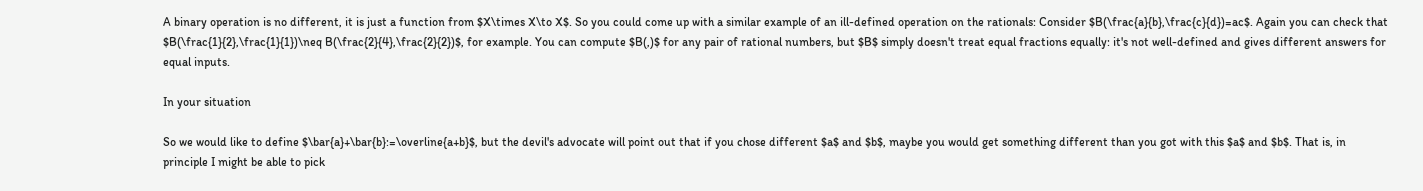A binary operation is no different, it is just a function from $X\times X\to X$. So you could come up with a similar example of an ill-defined operation on the rationals: Consider $B(\frac{a}{b},\frac{c}{d})=ac$. Again you can check that $B(\frac{1}{2},\frac{1}{1})\neq B(\frac{2}{4},\frac{2}{2})$, for example. You can compute $B(,)$ for any pair of rational numbers, but $B$ simply doesn't treat equal fractions equally: it's not well-defined and gives different answers for equal inputs.

In your situation

So we would like to define $\bar{a}+\bar{b}:=\overline{a+b}$, but the devil's advocate will point out that if you chose different $a$ and $b$, maybe you would get something different than you got with this $a$ and $b$. That is, in principle I might be able to pick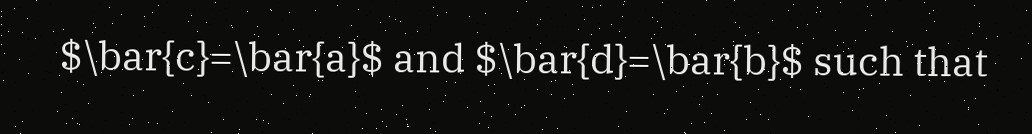$\bar{c}=\bar{a}$ and $\bar{d}=\bar{b}$ such that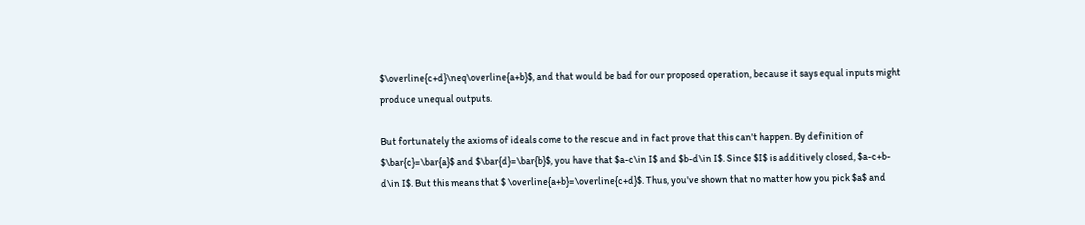$\overline{c+d}\neq\overline{a+b}$, and that would be bad for our proposed operation, because it says equal inputs might produce unequal outputs.

But fortunately the axioms of ideals come to the rescue and in fact prove that this can't happen. By definition of $\bar{c}=\bar{a}$ and $\bar{d}=\bar{b}$, you have that $a-c\in I$ and $b-d\in I$. Since $I$ is additively closed, $a-c+b-d\in I$. But this means that $ \overline{a+b}=\overline{c+d}$. Thus, you've shown that no matter how you pick $a$ and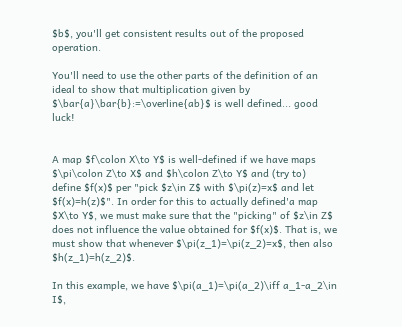$b$, you'll get consistent results out of the proposed operation.

You'll need to use the other parts of the definition of an ideal to show that multiplication given by $\bar{a}\bar{b}:=\overline{ab}$ is well defined... good luck!


A map $f\colon X\to Y$ is well-defined if we have maps $\pi\colon Z\to X$ and $h\colon Z\to Y$ and (try to) define $f(x)$ per "pick $z\in Z$ with $\pi(z)=x$ and let $f(x)=h(z)$". In order for this to actually defined'a map $X\to Y$, we must make sure that the "picking" of $z\in Z$ does not influence the value obtained for $f(x)$. That is, we must show that whenever $\pi(z_1)=\pi(z_2)=x$, then also $h(z_1)=h(z_2)$.

In this example, we have $\pi(a_1)=\pi(a_2)\iff a_1-a_2\in I$,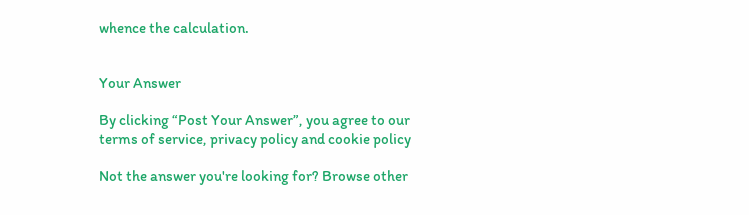whence the calculation.


Your Answer

By clicking “Post Your Answer”, you agree to our terms of service, privacy policy and cookie policy

Not the answer you're looking for? Browse other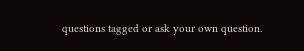questions tagged or ask your own question.